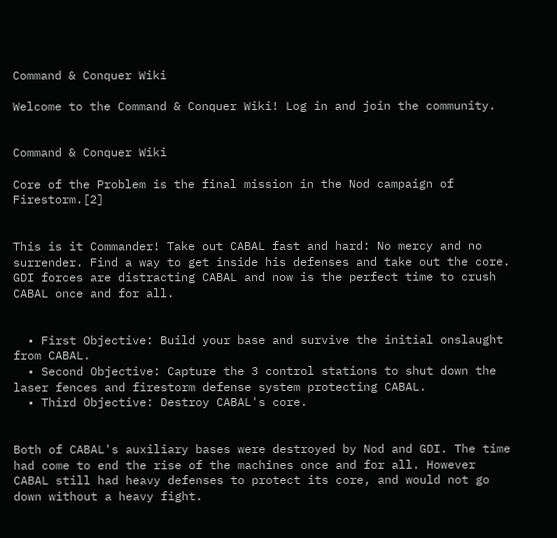Command & Conquer Wiki

Welcome to the Command & Conquer Wiki! Log in and join the community.


Command & Conquer Wiki

Core of the Problem is the final mission in the Nod campaign of Firestorm.[2]


This is it Commander! Take out CABAL fast and hard: No mercy and no surrender. Find a way to get inside his defenses and take out the core. GDI forces are distracting CABAL and now is the perfect time to crush CABAL once and for all.


  • First Objective: Build your base and survive the initial onslaught from CABAL.
  • Second Objective: Capture the 3 control stations to shut down the laser fences and firestorm defense system protecting CABAL.
  • Third Objective: Destroy CABAL's core.


Both of CABAL's auxiliary bases were destroyed by Nod and GDI. The time had come to end the rise of the machines once and for all. However CABAL still had heavy defenses to protect its core, and would not go down without a heavy fight.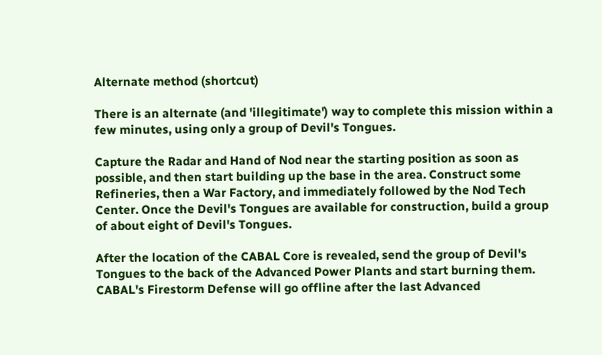Alternate method (shortcut)

There is an alternate (and 'illegitimate') way to complete this mission within a few minutes, using only a group of Devil's Tongues.

Capture the Radar and Hand of Nod near the starting position as soon as possible, and then start building up the base in the area. Construct some Refineries, then a War Factory, and immediately followed by the Nod Tech Center. Once the Devil's Tongues are available for construction, build a group of about eight of Devil's Tongues.

After the location of the CABAL Core is revealed, send the group of Devil's Tongues to the back of the Advanced Power Plants and start burning them. CABAL's Firestorm Defense will go offline after the last Advanced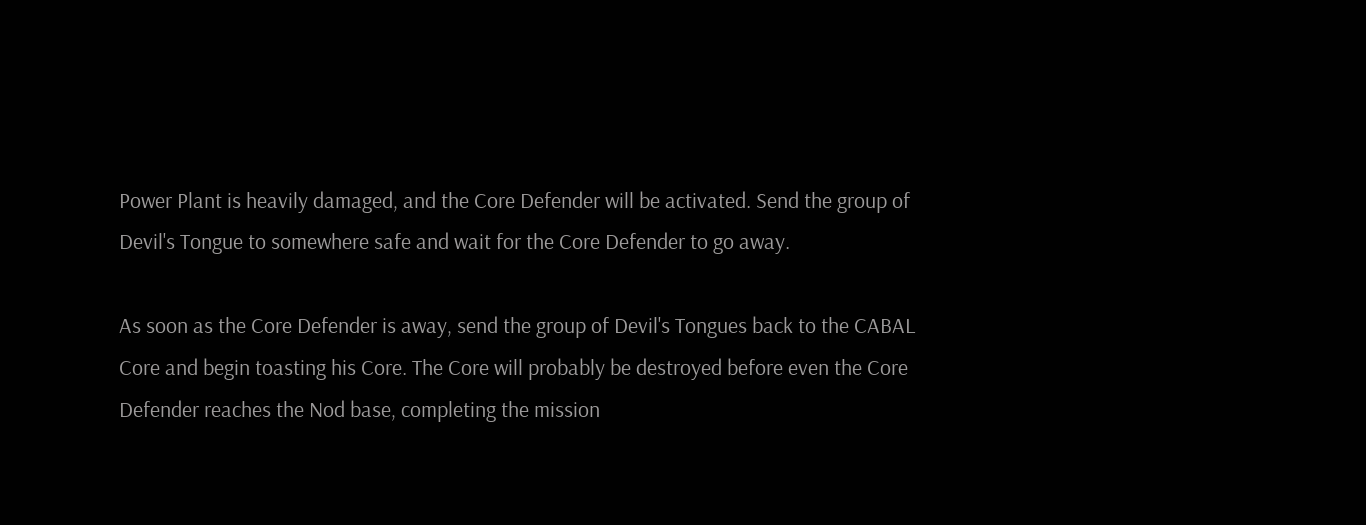Power Plant is heavily damaged, and the Core Defender will be activated. Send the group of Devil's Tongue to somewhere safe and wait for the Core Defender to go away.

As soon as the Core Defender is away, send the group of Devil's Tongues back to the CABAL Core and begin toasting his Core. The Core will probably be destroyed before even the Core Defender reaches the Nod base, completing the mission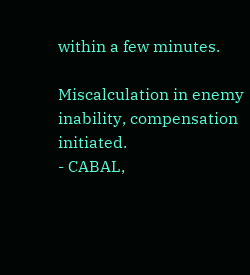within a few minutes.

Miscalculation in enemy inability, compensation initiated.
- CABAL,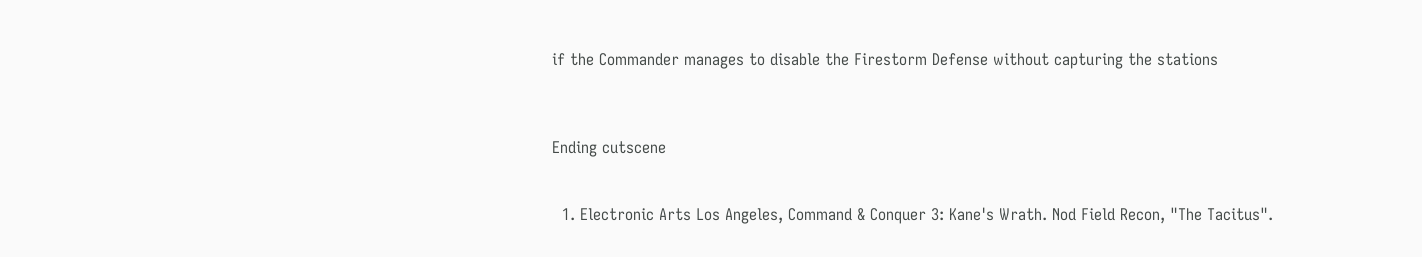if the Commander manages to disable the Firestorm Defense without capturing the stations



Ending cutscene


  1. Electronic Arts Los Angeles, Command & Conquer 3: Kane's Wrath. Nod Field Recon, "The Tacitus".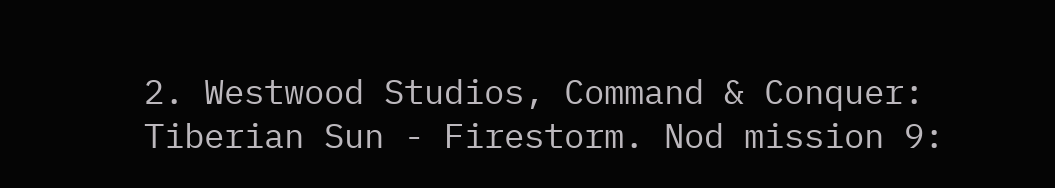2. Westwood Studios, Command & Conquer: Tiberian Sun - Firestorm. Nod mission 9: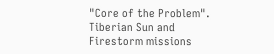"Core of the Problem".
Tiberian Sun and Firestorm missions